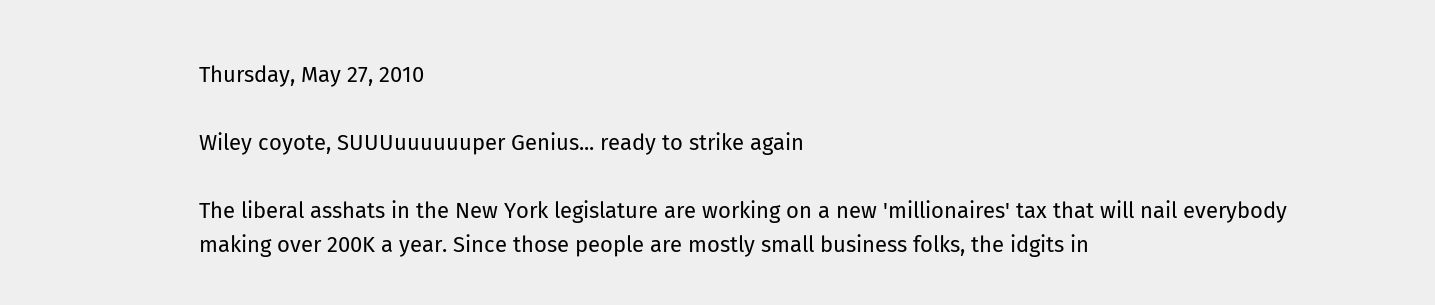Thursday, May 27, 2010

Wiley coyote, SUUUuuuuuuper Genius... ready to strike again

The liberal asshats in the New York legislature are working on a new 'millionaires' tax that will nail everybody making over 200K a year. Since those people are mostly small business folks, the idgits in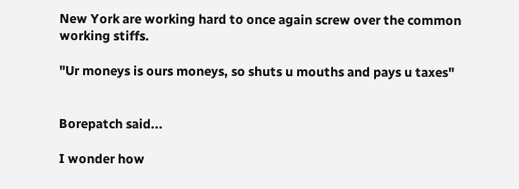New York are working hard to once again screw over the common working stiffs.

"Ur moneys is ours moneys, so shuts u mouths and pays u taxes"


Borepatch said...

I wonder how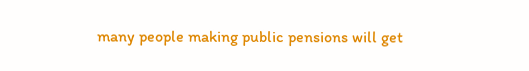many people making public pensions will get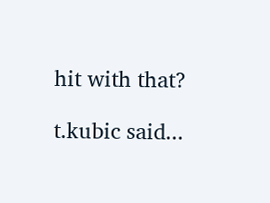hit with that?

t.kubic said...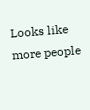Looks like more people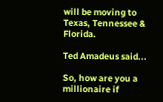will be moving to Texas, Tennessee & Florida.

Ted Amadeus said...

So, how are you a millionaire if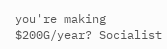you're making $200G/year? Socialist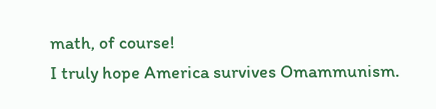math, of course!
I truly hope America survives Omammunism.